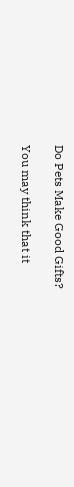Do Pets Make Good Gifts?

You may think that it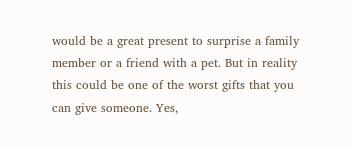would be a great present to surprise a family member or a friend with a pet. But in reality this could be one of the worst gifts that you can give someone. Yes,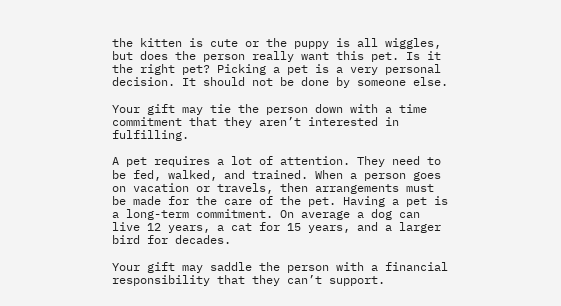the kitten is cute or the puppy is all wiggles, but does the person really want this pet. Is it the right pet? Picking a pet is a very personal decision. It should not be done by someone else.

Your gift may tie the person down with a time commitment that they aren’t interested in fulfilling.

A pet requires a lot of attention. They need to be fed, walked, and trained. When a person goes on vacation or travels, then arrangements must be made for the care of the pet. Having a pet is a long-term commitment. On average a dog can live 12 years, a cat for 15 years, and a larger bird for decades.

Your gift may saddle the person with a financial responsibility that they can’t support.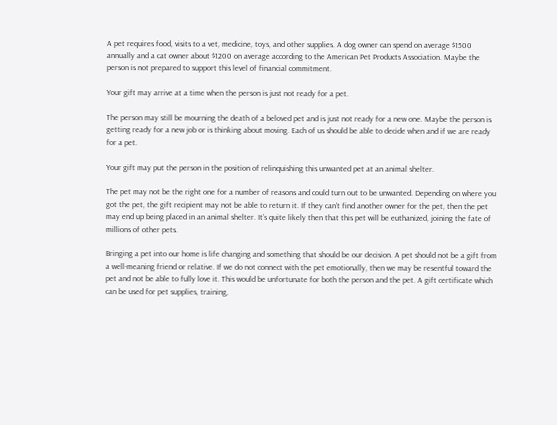A pet requires food, visits to a vet, medicine, toys, and other supplies. A dog owner can spend on average $1500 annually and a cat owner about $1200 on average according to the American Pet Products Association. Maybe the person is not prepared to support this level of financial commitment.

Your gift may arrive at a time when the person is just not ready for a pet.

The person may still be mourning the death of a beloved pet and is just not ready for a new one. Maybe the person is getting ready for a new job or is thinking about moving. Each of us should be able to decide when and if we are ready for a pet.

Your gift may put the person in the position of relinquishing this unwanted pet at an animal shelter.

The pet may not be the right one for a number of reasons and could turn out to be unwanted. Depending on where you got the pet, the gift recipient may not be able to return it. If they can’t find another owner for the pet, then the pet may end up being placed in an animal shelter. It’s quite likely then that this pet will be euthanized, joining the fate of millions of other pets.

Bringing a pet into our home is life changing and something that should be our decision. A pet should not be a gift from a well-meaning friend or relative. If we do not connect with the pet emotionally, then we may be resentful toward the pet and not be able to fully love it. This would be unfortunate for both the person and the pet. A gift certificate which can be used for pet supplies, training,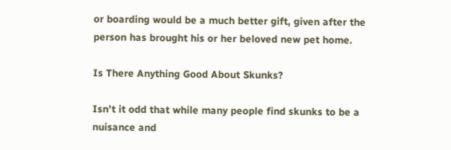or boarding would be a much better gift, given after the person has brought his or her beloved new pet home.

Is There Anything Good About Skunks?

Isn’t it odd that while many people find skunks to be a nuisance and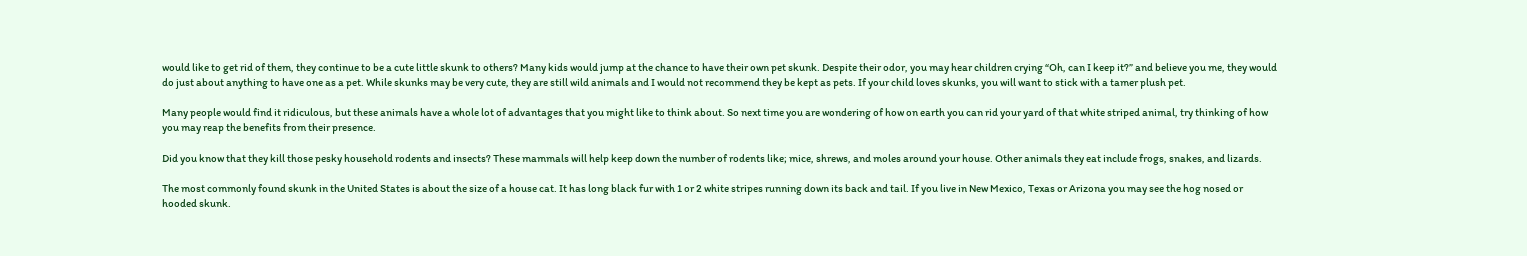would like to get rid of them, they continue to be a cute little skunk to others? Many kids would jump at the chance to have their own pet skunk. Despite their odor, you may hear children crying “Oh, can I keep it?” and believe you me, they would do just about anything to have one as a pet. While skunks may be very cute, they are still wild animals and I would not recommend they be kept as pets. If your child loves skunks, you will want to stick with a tamer plush pet.

Many people would find it ridiculous, but these animals have a whole lot of advantages that you might like to think about. So next time you are wondering of how on earth you can rid your yard of that white striped animal, try thinking of how you may reap the benefits from their presence.

Did you know that they kill those pesky household rodents and insects? These mammals will help keep down the number of rodents like; mice, shrews, and moles around your house. Other animals they eat include frogs, snakes, and lizards.

The most commonly found skunk in the United States is about the size of a house cat. It has long black fur with 1 or 2 white stripes running down its back and tail. If you live in New Mexico, Texas or Arizona you may see the hog nosed or hooded skunk.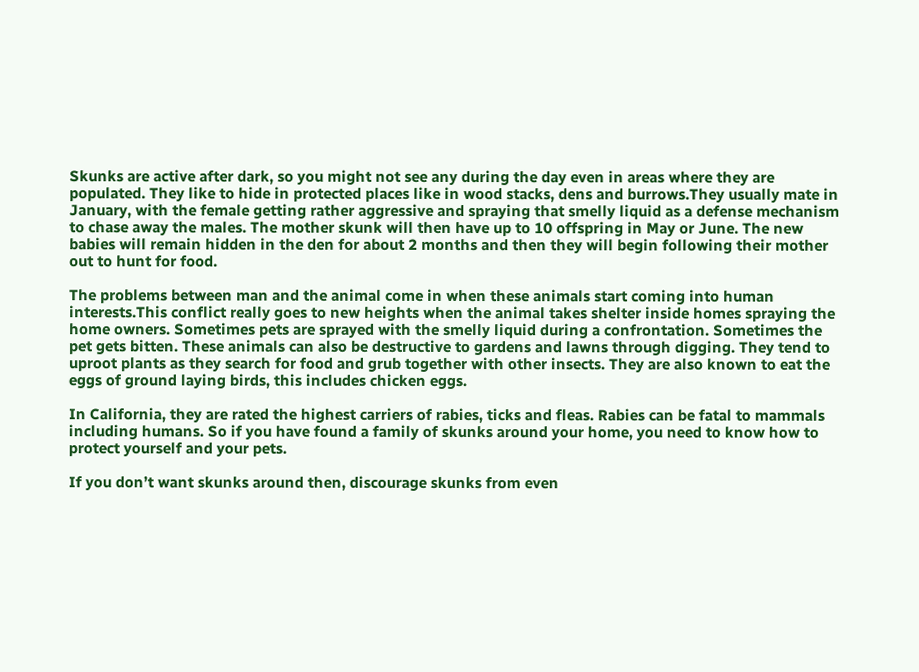Skunks are active after dark, so you might not see any during the day even in areas where they are populated. They like to hide in protected places like in wood stacks, dens and burrows.They usually mate in January, with the female getting rather aggressive and spraying that smelly liquid as a defense mechanism to chase away the males. The mother skunk will then have up to 10 offspring in May or June. The new babies will remain hidden in the den for about 2 months and then they will begin following their mother out to hunt for food.

The problems between man and the animal come in when these animals start coming into human interests.This conflict really goes to new heights when the animal takes shelter inside homes spraying the home owners. Sometimes pets are sprayed with the smelly liquid during a confrontation. Sometimes the pet gets bitten. These animals can also be destructive to gardens and lawns through digging. They tend to uproot plants as they search for food and grub together with other insects. They are also known to eat the eggs of ground laying birds, this includes chicken eggs.

In California, they are rated the highest carriers of rabies, ticks and fleas. Rabies can be fatal to mammals including humans. So if you have found a family of skunks around your home, you need to know how to protect yourself and your pets.

If you don’t want skunks around then, discourage skunks from even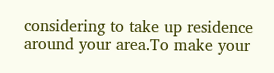considering to take up residence around your area.To make your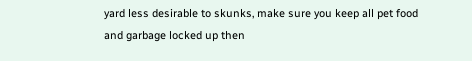yard less desirable to skunks, make sure you keep all pet food and garbage locked up then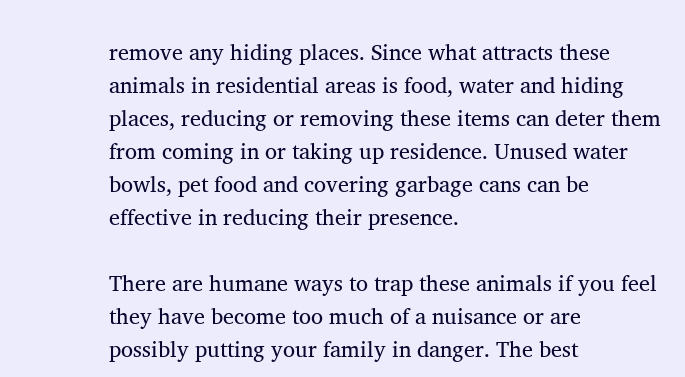remove any hiding places. Since what attracts these animals in residential areas is food, water and hiding places, reducing or removing these items can deter them from coming in or taking up residence. Unused water bowls, pet food and covering garbage cans can be effective in reducing their presence.

There are humane ways to trap these animals if you feel they have become too much of a nuisance or are possibly putting your family in danger. The best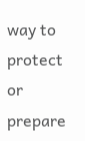way to protect or prepare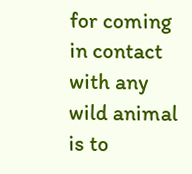for coming in contact with any wild animal is to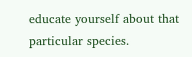educate yourself about that particular species.